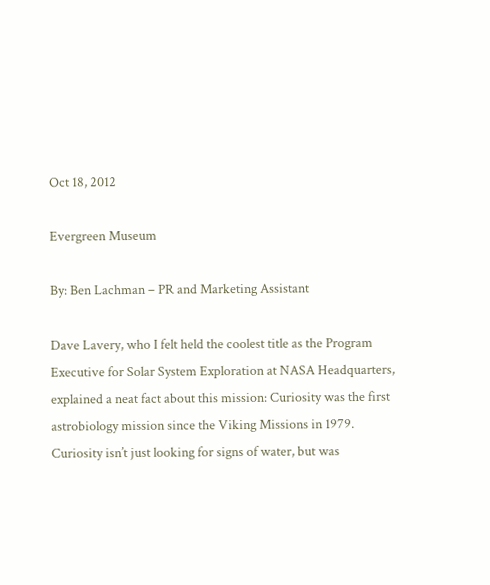Oct 18, 2012

Evergreen Museum

By: Ben Lachman – PR and Marketing Assistant

Dave Lavery, who I felt held the coolest title as the Program Executive for Solar System Exploration at NASA Headquarters, explained a neat fact about this mission: Curiosity was the first astrobiology mission since the Viking Missions in 1979. Curiosity isn’t just looking for signs of water, but was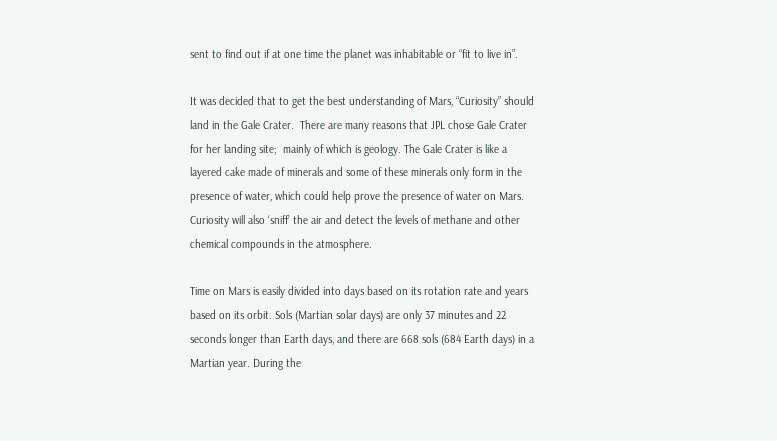sent to find out if at one time the planet was inhabitable or “fit to live in”.

It was decided that to get the best understanding of Mars, “Curiosity” should land in the Gale Crater.  There are many reasons that JPL chose Gale Crater for her landing site;  mainly of which is geology. The Gale Crater is like a layered cake made of minerals and some of these minerals only form in the presence of water, which could help prove the presence of water on Mars. Curiosity will also ‘sniff’ the air and detect the levels of methane and other chemical compounds in the atmosphere.

Time on Mars is easily divided into days based on its rotation rate and years based on its orbit. Sols (Martian solar days) are only 37 minutes and 22 seconds longer than Earth days, and there are 668 sols (684 Earth days) in a Martian year. During the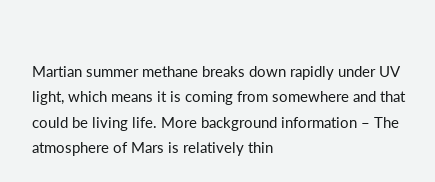Martian summer methane breaks down rapidly under UV light, which means it is coming from somewhere and that could be living life. More background information – The atmosphere of Mars is relatively thin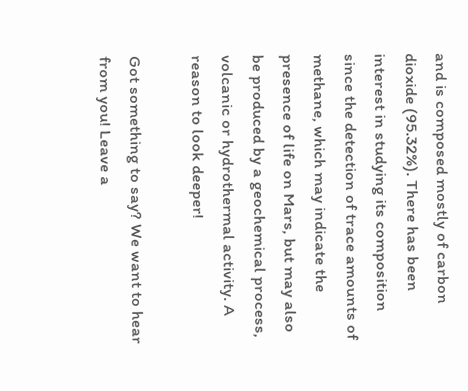and is composed mostly of carbon dioxide (95.32%). There has been interest in studying its composition since the detection of trace amounts of methane, which may indicate the presence of life on Mars, but may also be produced by a geochemical process, volcanic or hydrothermal activity. A reason to look deeper!

Got something to say? We want to hear from you! Leave a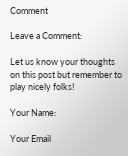Comment

Leave a Comment:

Let us know your thoughts on this post but remember to play nicely folks!

Your Name:

Your Email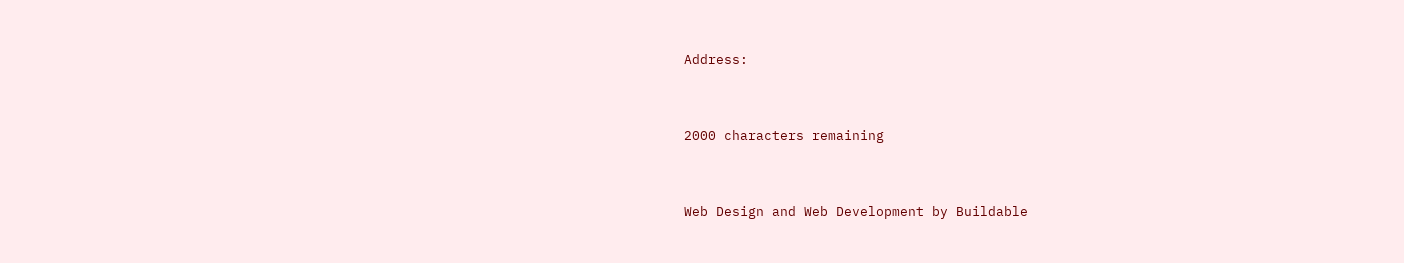Address:


2000 characters remaining


Web Design and Web Development by Buildable